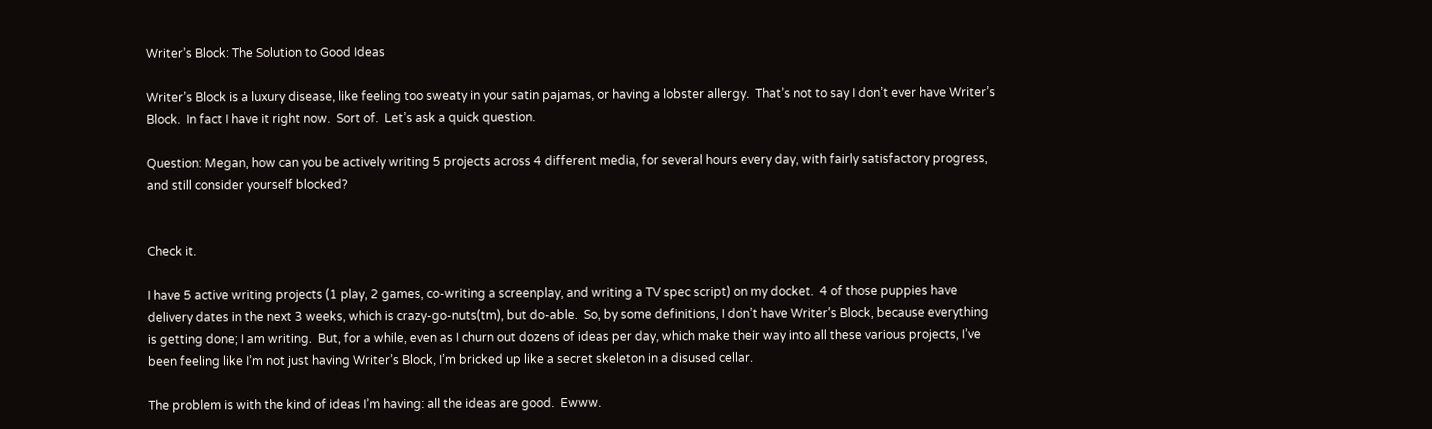Writer’s Block: The Solution to Good Ideas

Writer’s Block is a luxury disease, like feeling too sweaty in your satin pajamas, or having a lobster allergy.  That’s not to say I don’t ever have Writer’s Block.  In fact I have it right now.  Sort of.  Let’s ask a quick question.

Question: Megan, how can you be actively writing 5 projects across 4 different media, for several hours every day, with fairly satisfactory progress, and still consider yourself blocked?


Check it.

I have 5 active writing projects (1 play, 2 games, co-writing a screenplay, and writing a TV spec script) on my docket.  4 of those puppies have delivery dates in the next 3 weeks, which is crazy-go-nuts(tm), but do-able.  So, by some definitions, I don’t have Writer’s Block, because everything is getting done; I am writing.  But, for a while, even as I churn out dozens of ideas per day, which make their way into all these various projects, I’ve been feeling like I’m not just having Writer’s Block, I’m bricked up like a secret skeleton in a disused cellar.

The problem is with the kind of ideas I’m having: all the ideas are good.  Ewww.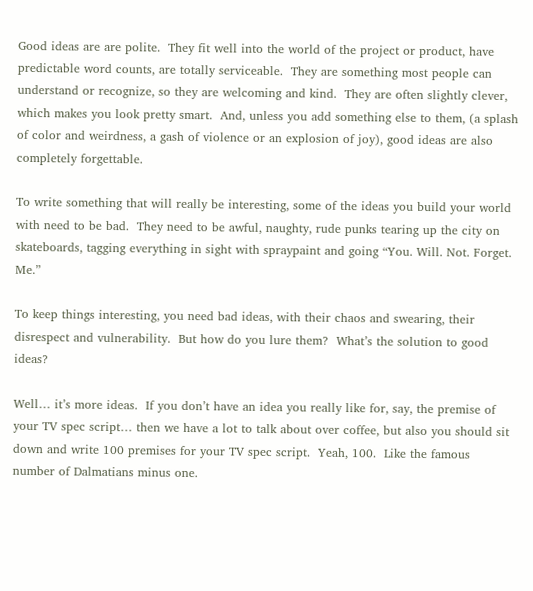Good ideas are are polite.  They fit well into the world of the project or product, have predictable word counts, are totally serviceable.  They are something most people can understand or recognize, so they are welcoming and kind.  They are often slightly clever, which makes you look pretty smart.  And, unless you add something else to them, (a splash of color and weirdness, a gash of violence or an explosion of joy), good ideas are also completely forgettable.

To write something that will really be interesting, some of the ideas you build your world with need to be bad.  They need to be awful, naughty, rude punks tearing up the city on skateboards, tagging everything in sight with spraypaint and going “You. Will. Not. Forget. Me.”

To keep things interesting, you need bad ideas, with their chaos and swearing, their disrespect and vulnerability.  But how do you lure them?  What’s the solution to good ideas?

Well… it’s more ideas.  If you don’t have an idea you really like for, say, the premise of your TV spec script… then we have a lot to talk about over coffee, but also you should sit down and write 100 premises for your TV spec script.  Yeah, 100.  Like the famous number of Dalmatians minus one.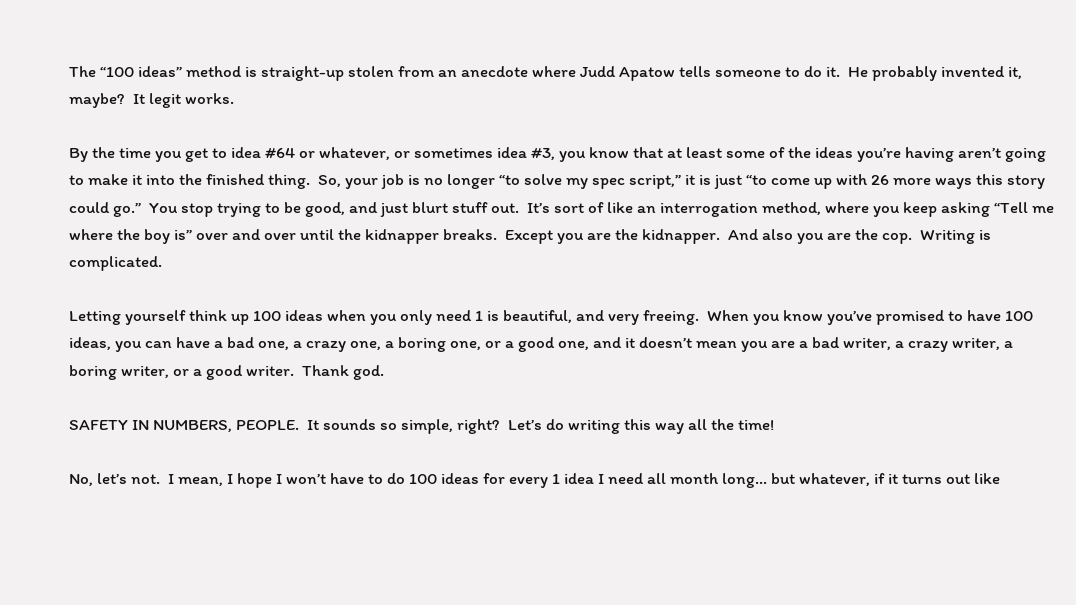The “100 ideas” method is straight-up stolen from an anecdote where Judd Apatow tells someone to do it.  He probably invented it, maybe?  It legit works.

By the time you get to idea #64 or whatever, or sometimes idea #3, you know that at least some of the ideas you’re having aren’t going to make it into the finished thing.  So, your job is no longer “to solve my spec script,” it is just “to come up with 26 more ways this story could go.”  You stop trying to be good, and just blurt stuff out.  It’s sort of like an interrogation method, where you keep asking “Tell me where the boy is” over and over until the kidnapper breaks.  Except you are the kidnapper.  And also you are the cop.  Writing is complicated.

Letting yourself think up 100 ideas when you only need 1 is beautiful, and very freeing.  When you know you’ve promised to have 100 ideas, you can have a bad one, a crazy one, a boring one, or a good one, and it doesn’t mean you are a bad writer, a crazy writer, a boring writer, or a good writer.  Thank god.

SAFETY IN NUMBERS, PEOPLE.  It sounds so simple, right?  Let’s do writing this way all the time!

No, let’s not.  I mean, I hope I won’t have to do 100 ideas for every 1 idea I need all month long… but whatever, if it turns out like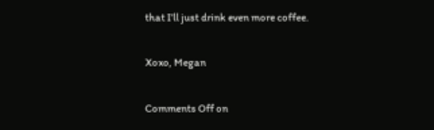that I’ll just drink even more coffee.

Xoxo, Megan

Comments Off on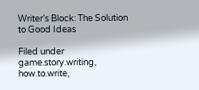Writer’s Block: The Solution to Good Ideas

Filed under game.story.writing, how.to.write,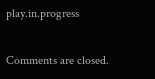play.in.progress

Comments are closed.